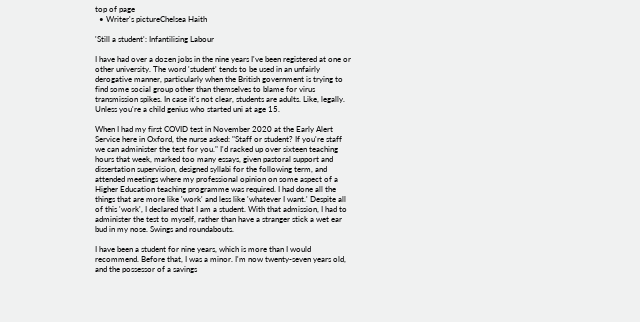top of page
  • Writer's pictureChelsea Haith

'Still a student': Infantilising Labour

I have had over a dozen jobs in the nine years I've been registered at one or other university. The word 'student' tends to be used in an unfairly derogative manner, particularly when the British government is trying to find some social group other than themselves to blame for virus transmission spikes. In case it's not clear, students are adults. Like, legally. Unless you're a child genius who started uni at age 15.

When I had my first COVID test in November 2020 at the Early Alert Service here in Oxford, the nurse asked: "Staff or student? If you're staff we can administer the test for you." I'd racked up over sixteen teaching hours that week, marked too many essays, given pastoral support and dissertation supervision, designed syllabi for the following term, and attended meetings where my professional opinion on some aspect of a Higher Education teaching programme was required. I had done all the things that are more like 'work' and less like 'whatever I want.' Despite all of this 'work', I declared that I am a student. With that admission, I had to administer the test to myself, rather than have a stranger stick a wet ear bud in my nose. Swings and roundabouts.

I have been a student for nine years, which is more than I would recommend. Before that, I was a minor. I'm now twenty-seven years old, and the possessor of a savings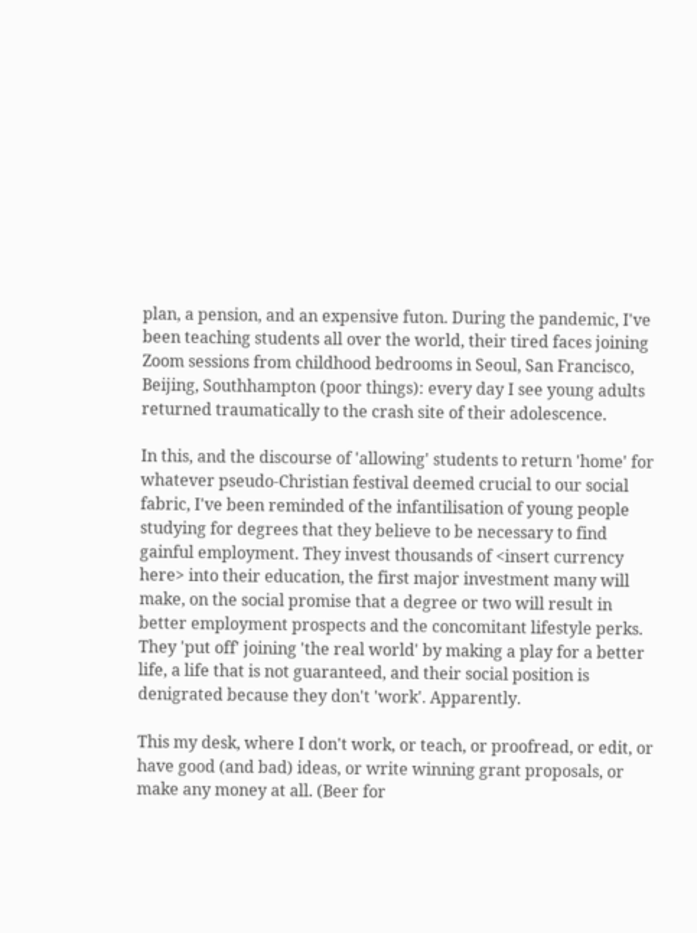plan, a pension, and an expensive futon. During the pandemic, I've been teaching students all over the world, their tired faces joining Zoom sessions from childhood bedrooms in Seoul, San Francisco, Beijing, Southhampton (poor things): every day I see young adults returned traumatically to the crash site of their adolescence.

In this, and the discourse of 'allowing' students to return 'home' for whatever pseudo-Christian festival deemed crucial to our social fabric, I've been reminded of the infantilisation of young people studying for degrees that they believe to be necessary to find gainful employment. They invest thousands of <insert currency here> into their education, the first major investment many will make, on the social promise that a degree or two will result in better employment prospects and the concomitant lifestyle perks. They 'put off' joining 'the real world' by making a play for a better life, a life that is not guaranteed, and their social position is denigrated because they don't 'work'. Apparently.

This my desk, where I don't work, or teach, or proofread, or edit, or have good (and bad) ideas, or write winning grant proposals, or make any money at all. (Beer for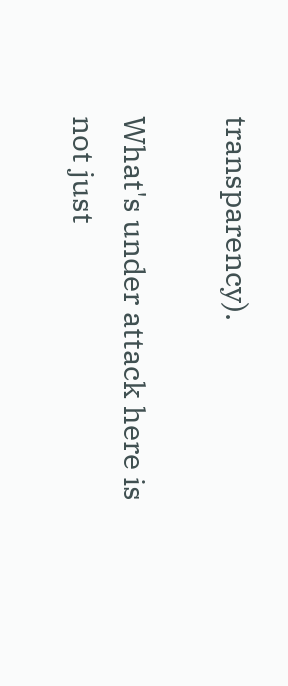transparency).

What's under attack here is not just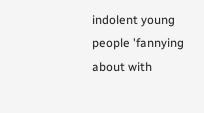indolent young people 'fannying about with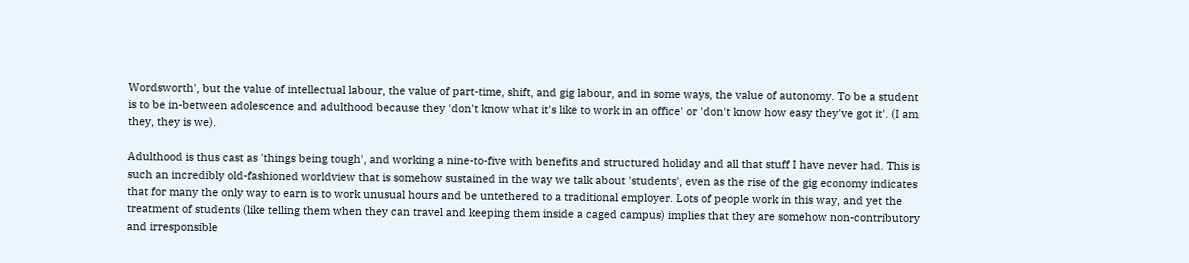Wordsworth', but the value of intellectual labour, the value of part-time, shift, and gig labour, and in some ways, the value of autonomy. To be a student is to be in-between adolescence and adulthood because they 'don't know what it's like to work in an office' or 'don't know how easy they've got it'. (I am they, they is we).

Adulthood is thus cast as 'things being tough', and working a nine-to-five with benefits and structured holiday and all that stuff I have never had. This is such an incredibly old-fashioned worldview that is somehow sustained in the way we talk about 'students', even as the rise of the gig economy indicates that for many the only way to earn is to work unusual hours and be untethered to a traditional employer. Lots of people work in this way, and yet the treatment of students (like telling them when they can travel and keeping them inside a caged campus) implies that they are somehow non-contributory and irresponsible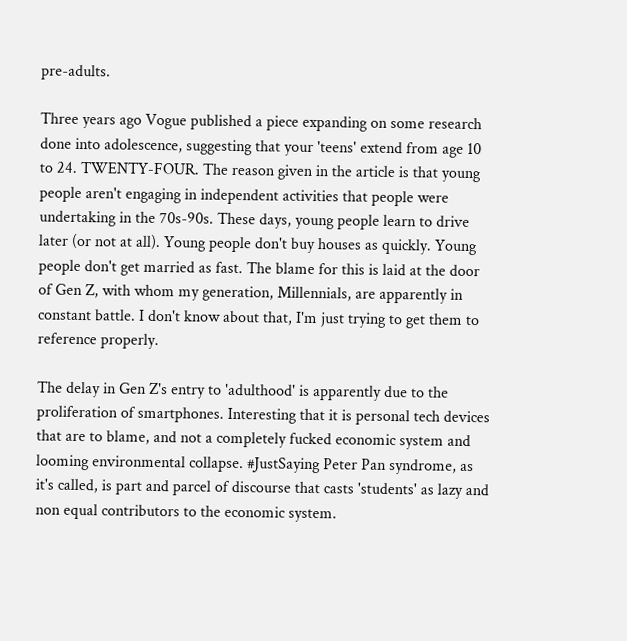pre-adults.

Three years ago Vogue published a piece expanding on some research done into adolescence, suggesting that your 'teens' extend from age 10 to 24. TWENTY-FOUR. The reason given in the article is that young people aren't engaging in independent activities that people were undertaking in the 70s-90s. These days, young people learn to drive later (or not at all). Young people don't buy houses as quickly. Young people don't get married as fast. The blame for this is laid at the door of Gen Z, with whom my generation, Millennials, are apparently in constant battle. I don't know about that, I'm just trying to get them to reference properly.

The delay in Gen Z's entry to 'adulthood' is apparently due to the proliferation of smartphones. Interesting that it is personal tech devices that are to blame, and not a completely fucked economic system and looming environmental collapse. #JustSaying Peter Pan syndrome, as it's called, is part and parcel of discourse that casts 'students' as lazy and non equal contributors to the economic system.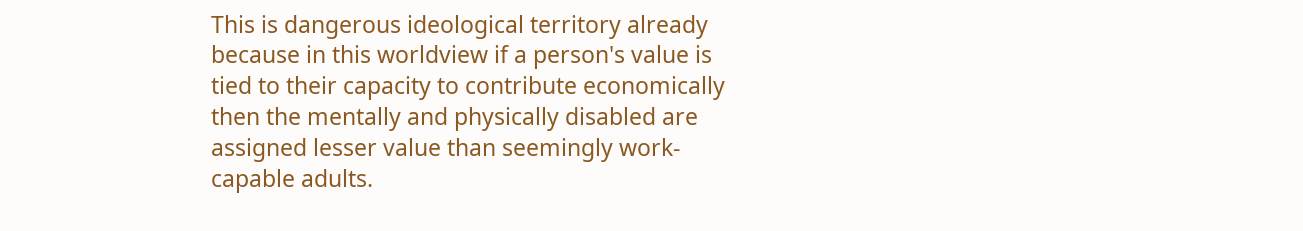This is dangerous ideological territory already because in this worldview if a person's value is tied to their capacity to contribute economically then the mentally and physically disabled are assigned lesser value than seemingly work-capable adults.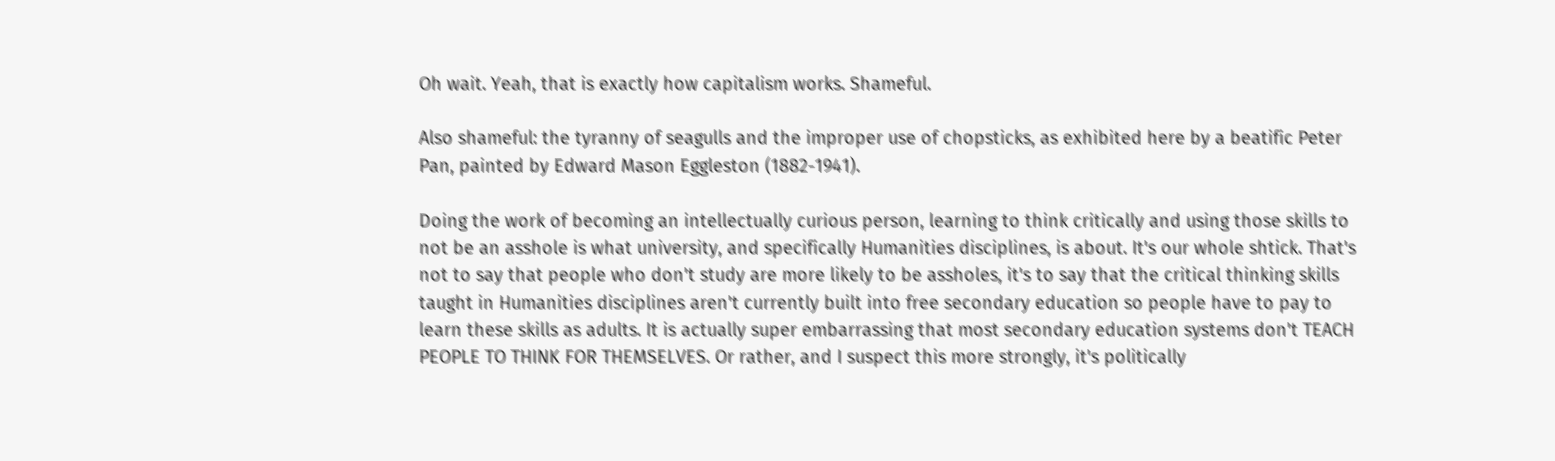Oh wait. Yeah, that is exactly how capitalism works. Shameful.

Also shameful: the tyranny of seagulls and the improper use of chopsticks, as exhibited here by a beatific Peter Pan, painted by Edward Mason Eggleston (1882-1941).

Doing the work of becoming an intellectually curious person, learning to think critically and using those skills to not be an asshole is what university, and specifically Humanities disciplines, is about. It's our whole shtick. That's not to say that people who don't study are more likely to be assholes, it's to say that the critical thinking skills taught in Humanities disciplines aren't currently built into free secondary education so people have to pay to learn these skills as adults. It is actually super embarrassing that most secondary education systems don't TEACH PEOPLE TO THINK FOR THEMSELVES. Or rather, and I suspect this more strongly, it's politically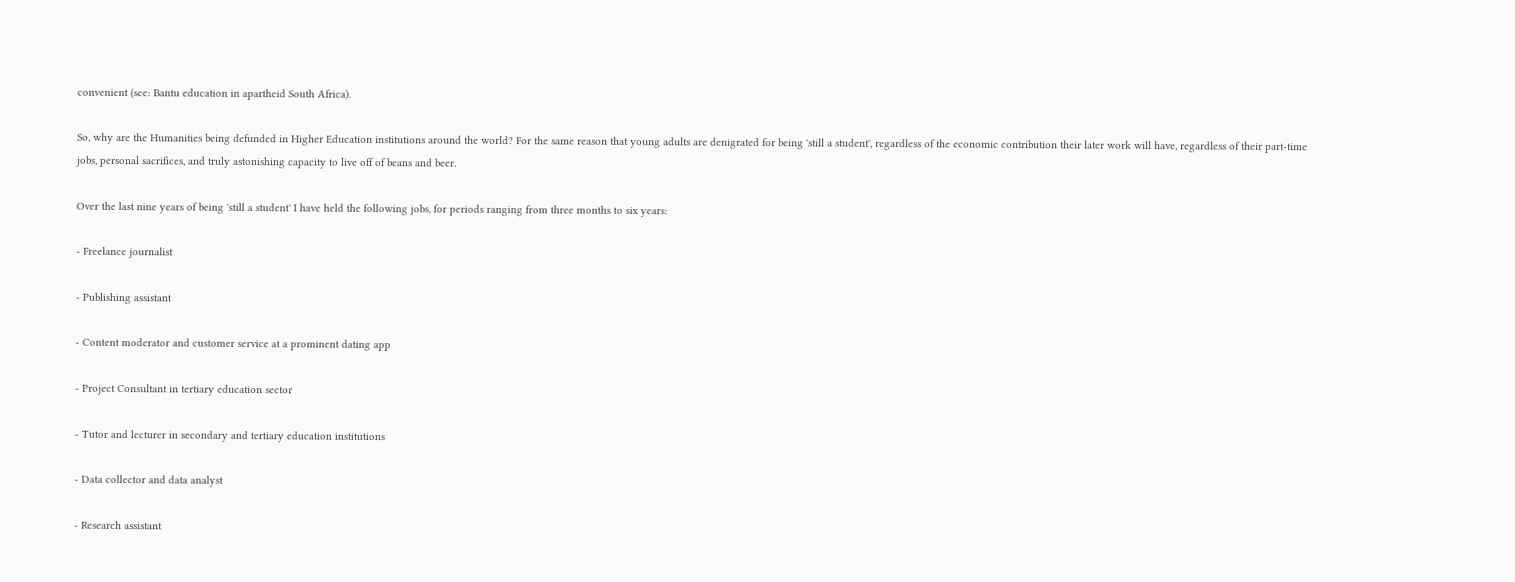convenient (see: Bantu education in apartheid South Africa).

So, why are the Humanities being defunded in Higher Education institutions around the world? For the same reason that young adults are denigrated for being 'still a student', regardless of the economic contribution their later work will have, regardless of their part-time jobs, personal sacrifices, and truly astonishing capacity to live off of beans and beer.

Over the last nine years of being 'still a student' I have held the following jobs, for periods ranging from three months to six years:

- Freelance journalist

- Publishing assistant

- Content moderator and customer service at a prominent dating app

- Project Consultant in tertiary education sector

- Tutor and lecturer in secondary and tertiary education institutions

- Data collector and data analyst

- Research assistant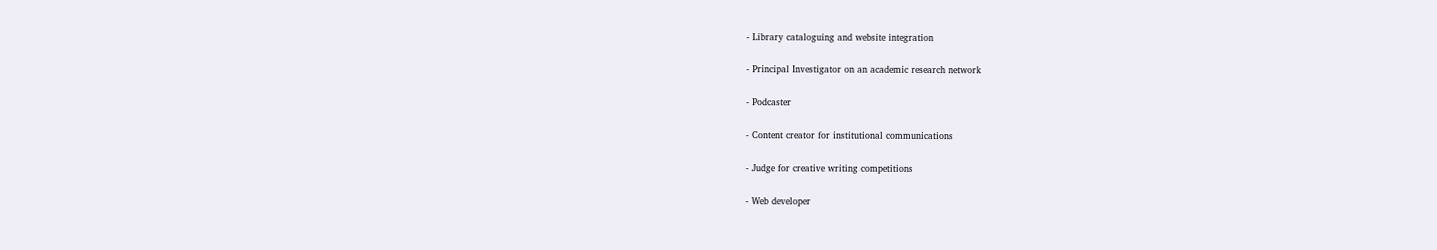- Library cataloguing and website integration

- Principal Investigator on an academic research network

- Podcaster

- Content creator for institutional communications

- Judge for creative writing competitions

- Web developer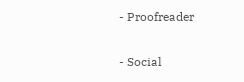- Proofreader

- Social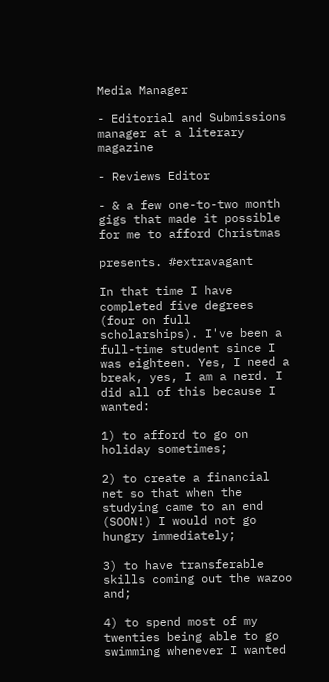Media Manager

- Editorial and Submissions manager at a literary magazine

- Reviews Editor

- & a few one-to-two month gigs that made it possible for me to afford Christmas

presents. #extravagant

In that time I have completed five degrees (four on full scholarships). I've been a full-time student since I was eighteen. Yes, I need a break, yes, I am a nerd. I did all of this because I wanted:

1) to afford to go on holiday sometimes;

2) to create a financial net so that when the studying came to an end (SOON!) I would not go hungry immediately;

3) to have transferable skills coming out the wazoo and;

4) to spend most of my twenties being able to go swimming whenever I wanted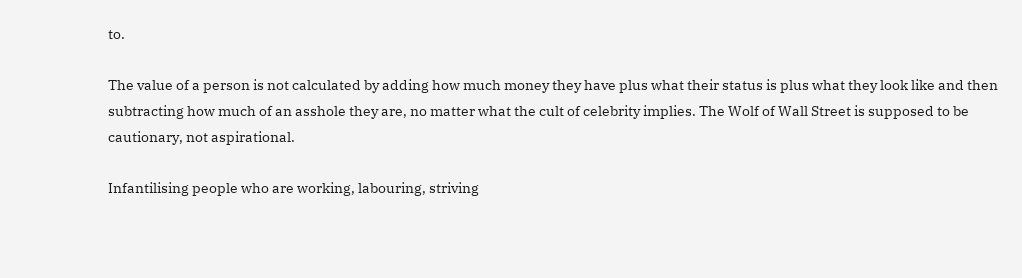to.

The value of a person is not calculated by adding how much money they have plus what their status is plus what they look like and then subtracting how much of an asshole they are, no matter what the cult of celebrity implies. The Wolf of Wall Street is supposed to be cautionary, not aspirational.

Infantilising people who are working, labouring, striving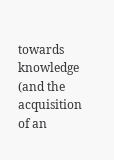towards knowledge (and the acquisition of an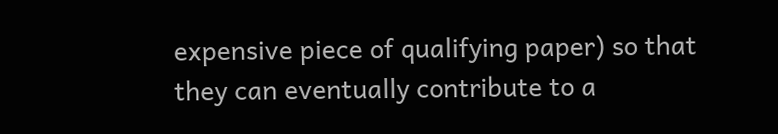expensive piece of qualifying paper) so that they can eventually contribute to a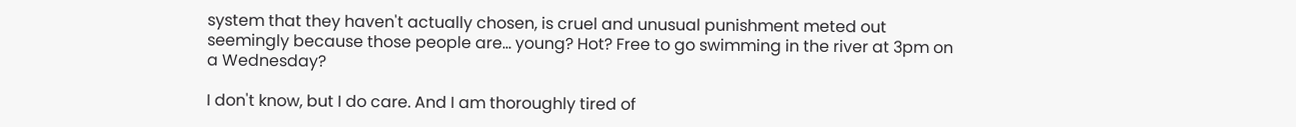system that they haven't actually chosen, is cruel and unusual punishment meted out seemingly because those people are... young? Hot? Free to go swimming in the river at 3pm on a Wednesday?

I don't know, but I do care. And I am thoroughly tired of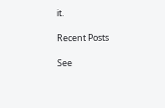it.

Recent Posts

See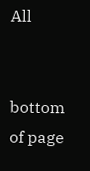All


bottom of page